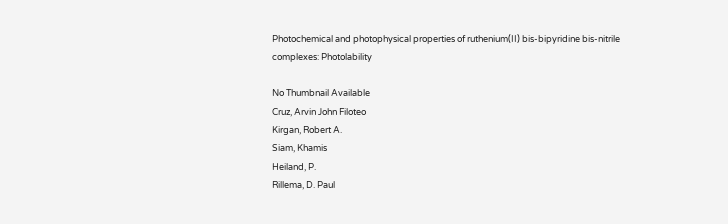Photochemical and photophysical properties of ruthenium(II) bis-bipyridine bis-nitrile complexes: Photolability

No Thumbnail Available
Cruz, Arvin John Filoteo
Kirgan, Robert A.
Siam, Khamis
Heiland, P.
Rillema, D. Paul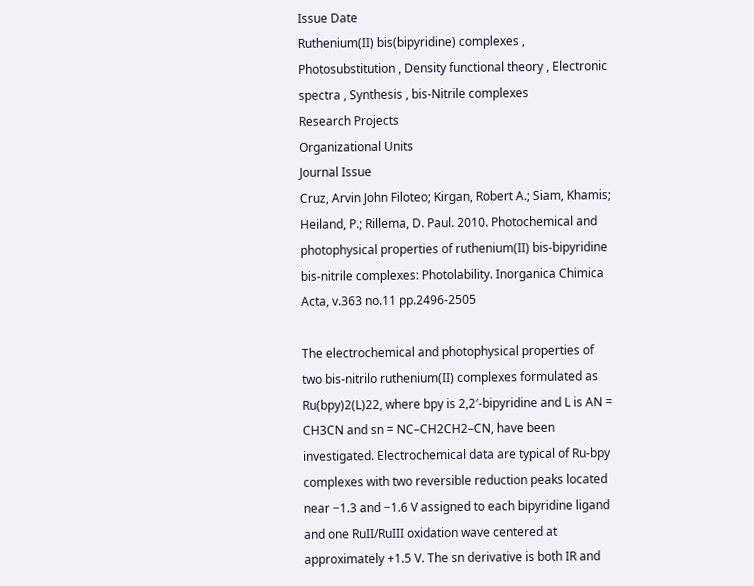Issue Date
Ruthenium(II) bis(bipyridine) complexes , Photosubstitution , Density functional theory , Electronic spectra , Synthesis , bis-Nitrile complexes
Research Projects
Organizational Units
Journal Issue
Cruz, Arvin John Filoteo; Kirgan, Robert A.; Siam, Khamis; Heiland, P.; Rillema, D. Paul. 2010. Photochemical and photophysical properties of ruthenium(II) bis-bipyridine bis-nitrile complexes: Photolability. Inorganica Chimica Acta, v.363 no.11 pp.2496-2505

The electrochemical and photophysical properties of two bis-nitrilo ruthenium(II) complexes formulated as Ru(bpy)2(L)22, where bpy is 2,2′-bipyridine and L is AN = CH3CN and sn = NC–CH2CH2–CN, have been investigated. Electrochemical data are typical of Ru-bpy complexes with two reversible reduction peaks located near −1.3 and −1.6 V assigned to each bipyridine ligand and one RuII/RuIII oxidation wave centered at approximately +1.5 V. The sn derivative is both IR and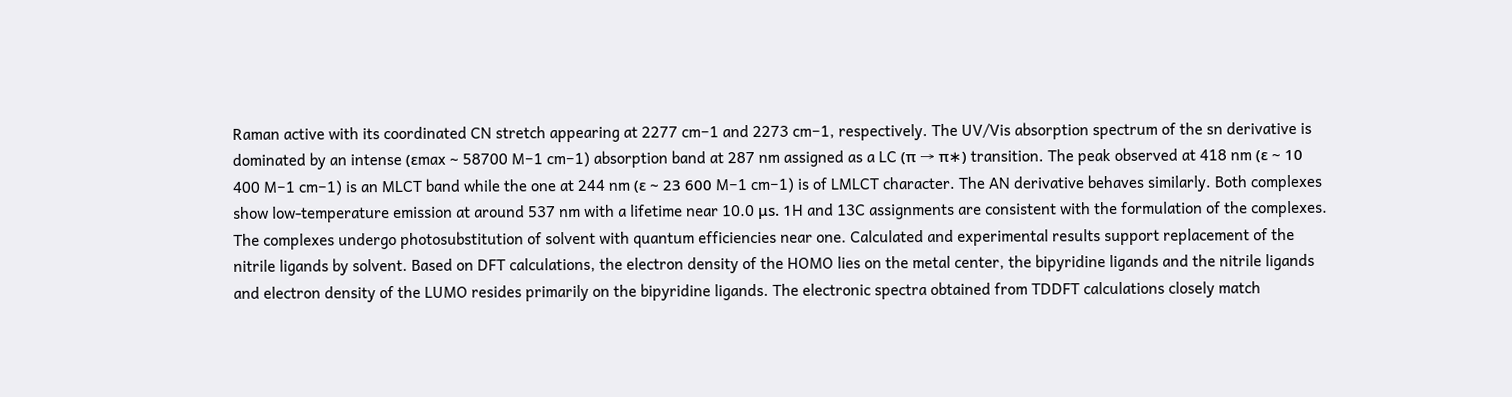Raman active with its coordinated CN stretch appearing at 2277 cm−1 and 2273 cm−1, respectively. The UV/Vis absorption spectrum of the sn derivative is dominated by an intense (εmax ∼ 58700 M−1 cm−1) absorption band at 287 nm assigned as a LC (π → π∗) transition. The peak observed at 418 nm (ε ∼ 10 400 M−1 cm−1) is an MLCT band while the one at 244 nm (ε ∼ 23 600 M−1 cm−1) is of LMLCT character. The AN derivative behaves similarly. Both complexes show low-temperature emission at around 537 nm with a lifetime near 10.0 μs. 1H and 13C assignments are consistent with the formulation of the complexes. The complexes undergo photosubstitution of solvent with quantum efficiencies near one. Calculated and experimental results support replacement of the nitrile ligands by solvent. Based on DFT calculations, the electron density of the HOMO lies on the metal center, the bipyridine ligands and the nitrile ligands and electron density of the LUMO resides primarily on the bipyridine ligands. The electronic spectra obtained from TDDFT calculations closely match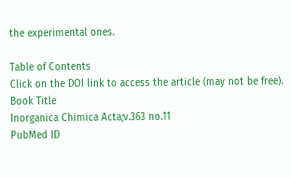the experimental ones.

Table of Contents
Click on the DOI link to access the article (may not be free).
Book Title
Inorganica Chimica Acta;v.363 no.11
PubMed ID